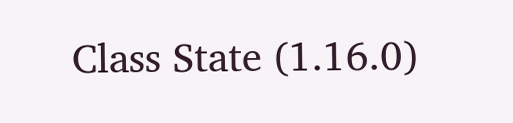Class State (1.16.0)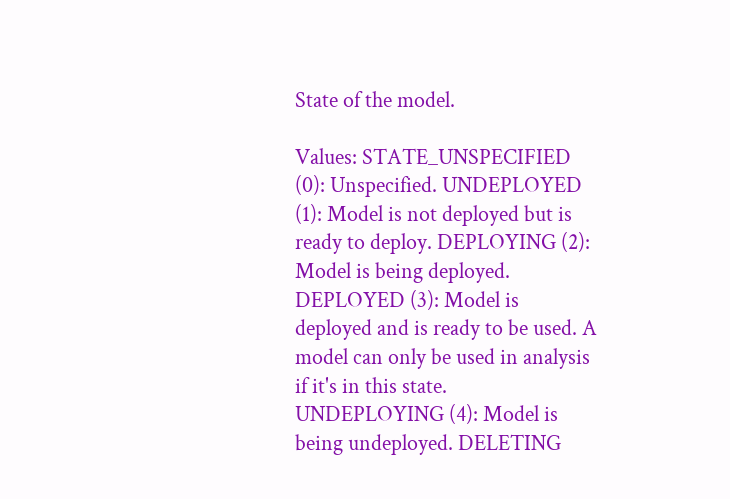State of the model.

Values: STATE_UNSPECIFIED (0): Unspecified. UNDEPLOYED (1): Model is not deployed but is ready to deploy. DEPLOYING (2): Model is being deployed. DEPLOYED (3): Model is deployed and is ready to be used. A model can only be used in analysis if it's in this state. UNDEPLOYING (4): Model is being undeployed. DELETING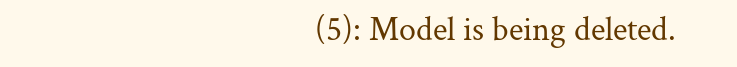(5): Model is being deleted.